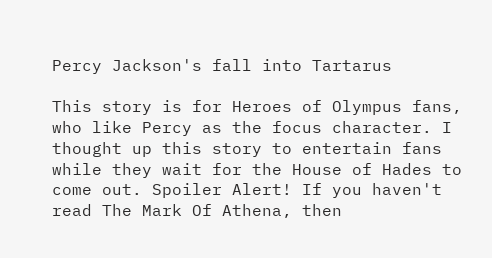Percy Jackson's fall into Tartarus

This story is for Heroes of Olympus fans, who like Percy as the focus character. I thought up this story to entertain fans while they wait for the House of Hades to come out. Spoiler Alert! If you haven't read The Mark Of Athena, then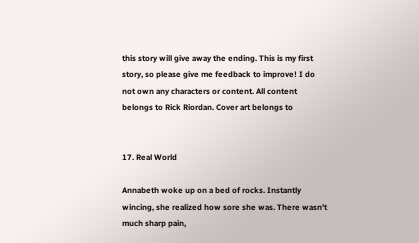this story will give away the ending. This is my first story, so please give me feedback to improve! I do not own any characters or content. All content belongs to Rick Riordan. Cover art belongs to


17. Real World

Annabeth woke up on a bed of rocks. Instantly wincing, she realized how sore she was. There wasn't much sharp pain,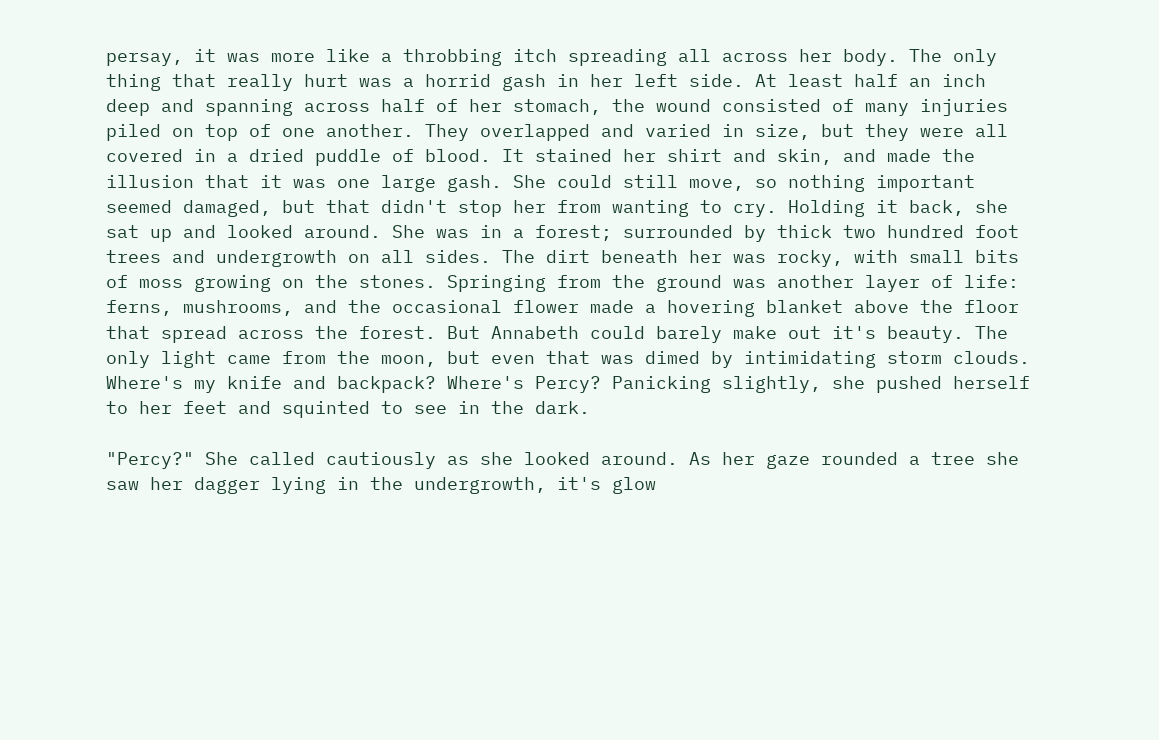persay, it was more like a throbbing itch spreading all across her body. The only thing that really hurt was a horrid gash in her left side. At least half an inch deep and spanning across half of her stomach, the wound consisted of many injuries piled on top of one another. They overlapped and varied in size, but they were all covered in a dried puddle of blood. It stained her shirt and skin, and made the illusion that it was one large gash. She could still move, so nothing important seemed damaged, but that didn't stop her from wanting to cry. Holding it back, she sat up and looked around. She was in a forest; surrounded by thick two hundred foot trees and undergrowth on all sides. The dirt beneath her was rocky, with small bits of moss growing on the stones. Springing from the ground was another layer of life: ferns, mushrooms, and the occasional flower made a hovering blanket above the floor that spread across the forest. But Annabeth could barely make out it's beauty. The only light came from the moon, but even that was dimed by intimidating storm clouds. Where's my knife and backpack? Where's Percy? Panicking slightly, she pushed herself to her feet and squinted to see in the dark.

"Percy?" She called cautiously as she looked around. As her gaze rounded a tree she saw her dagger lying in the undergrowth, it's glow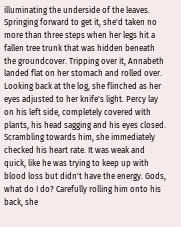illuminating the underside of the leaves. Springing forward to get it, she'd taken no more than three steps when her legs hit a fallen tree trunk that was hidden beneath the groundcover. Tripping over it, Annabeth landed flat on her stomach and rolled over. Looking back at the log, she flinched as her eyes adjusted to her knife's light. Percy lay on his left side, completely covered with plants, his head sagging and his eyes closed. Scrambling towards him, she immediately checked his heart rate. It was weak and quick, like he was trying to keep up with blood loss but didn't have the energy. Gods, what do I do? Carefully rolling him onto his back, she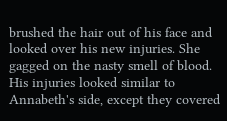brushed the hair out of his face and looked over his new injuries. She gagged on the nasty smell of blood. His injuries looked similar to Annabeth's side, except they covered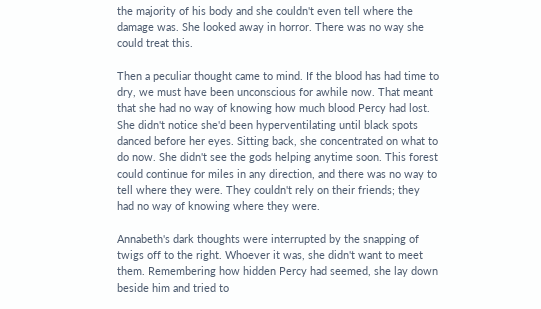the majority of his body and she couldn't even tell where the damage was. She looked away in horror. There was no way she could treat this.

Then a peculiar thought came to mind. If the blood has had time to dry, we must have been unconscious for awhile now. That meant that she had no way of knowing how much blood Percy had lost. She didn't notice she'd been hyperventilating until black spots danced before her eyes. Sitting back, she concentrated on what to do now. She didn't see the gods helping anytime soon. This forest could continue for miles in any direction, and there was no way to tell where they were. They couldn't rely on their friends; they had no way of knowing where they were.

Annabeth's dark thoughts were interrupted by the snapping of twigs off to the right. Whoever it was, she didn't want to meet them. Remembering how hidden Percy had seemed, she lay down beside him and tried to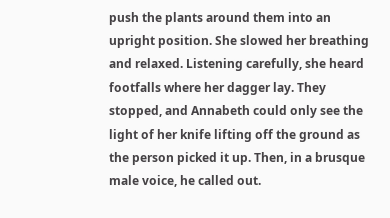push the plants around them into an upright position. She slowed her breathing and relaxed. Listening carefully, she heard footfalls where her dagger lay. They stopped, and Annabeth could only see the light of her knife lifting off the ground as the person picked it up. Then, in a brusque male voice, he called out.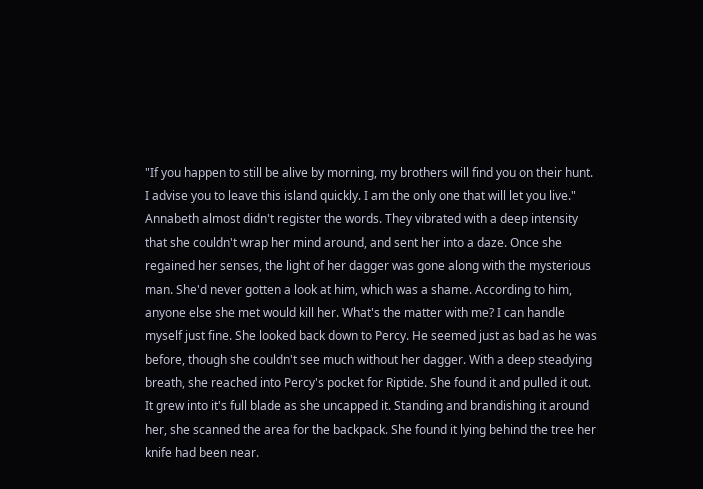"If you happen to still be alive by morning, my brothers will find you on their hunt. I advise you to leave this island quickly. I am the only one that will let you live." Annabeth almost didn't register the words. They vibrated with a deep intensity that she couldn't wrap her mind around, and sent her into a daze. Once she regained her senses, the light of her dagger was gone along with the mysterious man. She'd never gotten a look at him, which was a shame. According to him, anyone else she met would kill her. What's the matter with me? I can handle myself just fine. She looked back down to Percy. He seemed just as bad as he was before, though she couldn't see much without her dagger. With a deep steadying breath, she reached into Percy's pocket for Riptide. She found it and pulled it out. It grew into it's full blade as she uncapped it. Standing and brandishing it around her, she scanned the area for the backpack. She found it lying behind the tree her knife had been near.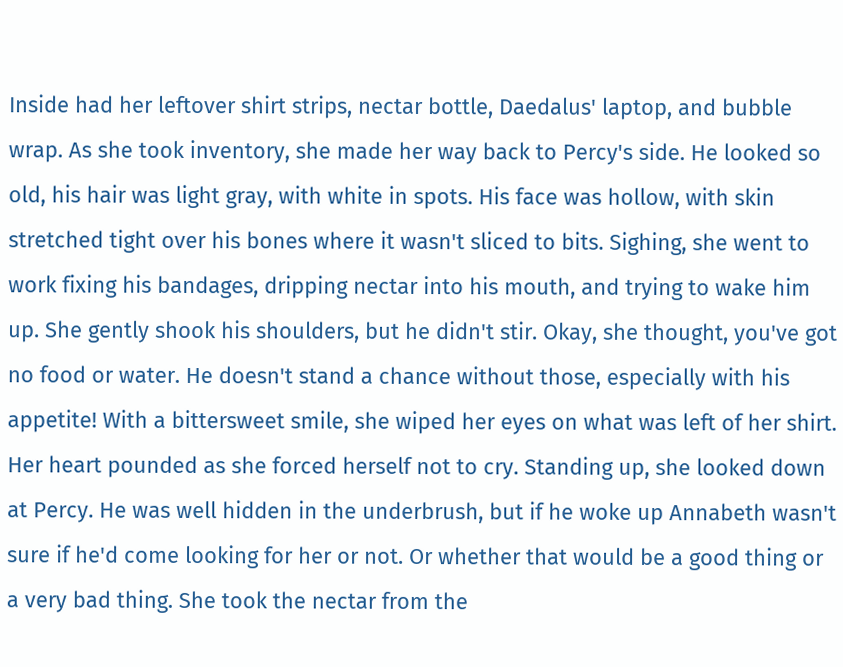Inside had her leftover shirt strips, nectar bottle, Daedalus' laptop, and bubble wrap. As she took inventory, she made her way back to Percy's side. He looked so old, his hair was light gray, with white in spots. His face was hollow, with skin stretched tight over his bones where it wasn't sliced to bits. Sighing, she went to work fixing his bandages, dripping nectar into his mouth, and trying to wake him up. She gently shook his shoulders, but he didn't stir. Okay, she thought, you've got no food or water. He doesn't stand a chance without those, especially with his appetite! With a bittersweet smile, she wiped her eyes on what was left of her shirt. Her heart pounded as she forced herself not to cry. Standing up, she looked down at Percy. He was well hidden in the underbrush, but if he woke up Annabeth wasn't sure if he'd come looking for her or not. Or whether that would be a good thing or a very bad thing. She took the nectar from the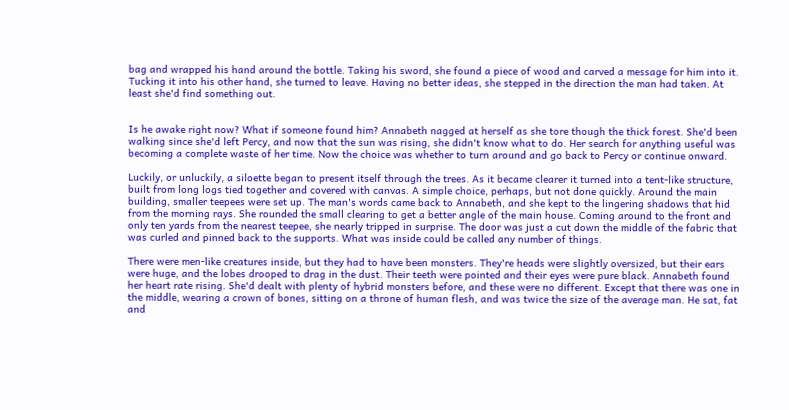bag and wrapped his hand around the bottle. Taking his sword, she found a piece of wood and carved a message for him into it. Tucking it into his other hand, she turned to leave. Having no better ideas, she stepped in the direction the man had taken. At least she'd find something out.


Is he awake right now? What if someone found him? Annabeth nagged at herself as she tore though the thick forest. She'd been walking since she'd left Percy, and now that the sun was rising, she didn't know what to do. Her search for anything useful was becoming a complete waste of her time. Now the choice was whether to turn around and go back to Percy or continue onward.

Luckily, or unluckily, a siloette began to present itself through the trees. As it became clearer it turned into a tent-like structure, built from long logs tied together and covered with canvas. A simple choice, perhaps, but not done quickly. Around the main building, smaller teepees were set up. The man's words came back to Annabeth, and she kept to the lingering shadows that hid from the morning rays. She rounded the small clearing to get a better angle of the main house. Coming around to the front and only ten yards from the nearest teepee, she nearly tripped in surprise. The door was just a cut down the middle of the fabric that was curled and pinned back to the supports. What was inside could be called any number of things.

There were men-like creatures inside, but they had to have been monsters. They're heads were slightly oversized, but their ears were huge, and the lobes drooped to drag in the dust. Their teeth were pointed and their eyes were pure black. Annabeth found her heart rate rising. She'd dealt with plenty of hybrid monsters before, and these were no different. Except that there was one in the middle, wearing a crown of bones, sitting on a throne of human flesh, and was twice the size of the average man. He sat, fat and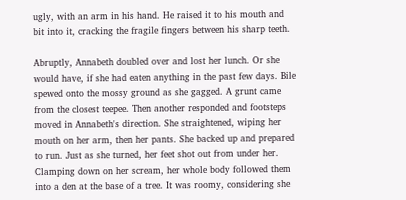ugly, with an arm in his hand. He raised it to his mouth and bit into it, cracking the fragile fingers between his sharp teeth.

Abruptly, Annabeth doubled over and lost her lunch. Or she would have, if she had eaten anything in the past few days. Bile spewed onto the mossy ground as she gagged. A grunt came from the closest teepee. Then another responded and footsteps moved in Annabeth's direction. She straightened, wiping her mouth on her arm, then her pants. She backed up and prepared to run. Just as she turned, her feet shot out from under her. Clamping down on her scream, her whole body followed them into a den at the base of a tree. It was roomy, considering she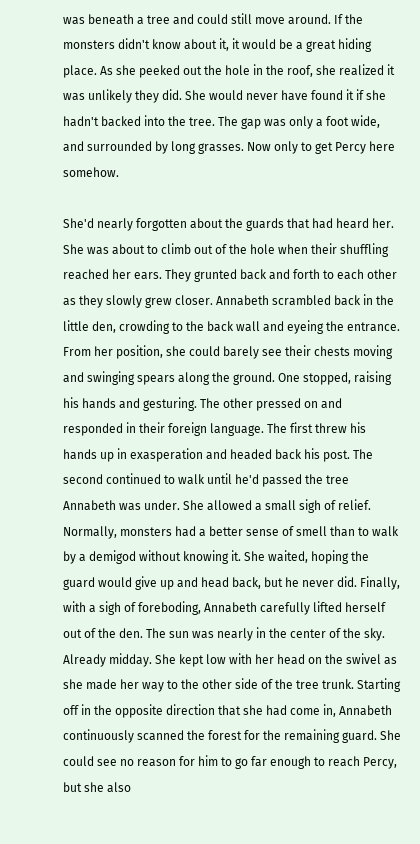was beneath a tree and could still move around. If the monsters didn't know about it, it would be a great hiding place. As she peeked out the hole in the roof, she realized it was unlikely they did. She would never have found it if she hadn't backed into the tree. The gap was only a foot wide, and surrounded by long grasses. Now only to get Percy here somehow.

She'd nearly forgotten about the guards that had heard her. She was about to climb out of the hole when their shuffling reached her ears. They grunted back and forth to each other as they slowly grew closer. Annabeth scrambled back in the little den, crowding to the back wall and eyeing the entrance. From her position, she could barely see their chests moving and swinging spears along the ground. One stopped, raising his hands and gesturing. The other pressed on and responded in their foreign language. The first threw his hands up in exasperation and headed back his post. The second continued to walk until he'd passed the tree Annabeth was under. She allowed a small sigh of relief. Normally, monsters had a better sense of smell than to walk by a demigod without knowing it. She waited, hoping the guard would give up and head back, but he never did. Finally, with a sigh of foreboding, Annabeth carefully lifted herself out of the den. The sun was nearly in the center of the sky. Already midday. She kept low with her head on the swivel as she made her way to the other side of the tree trunk. Starting off in the opposite direction that she had come in, Annabeth continuously scanned the forest for the remaining guard. She could see no reason for him to go far enough to reach Percy, but she also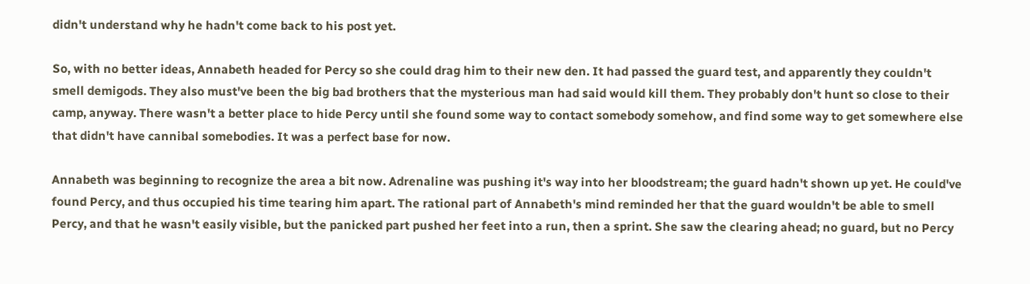didn't understand why he hadn't come back to his post yet.

So, with no better ideas, Annabeth headed for Percy so she could drag him to their new den. It had passed the guard test, and apparently they couldn't smell demigods. They also must've been the big bad brothers that the mysterious man had said would kill them. They probably don't hunt so close to their camp, anyway. There wasn't a better place to hide Percy until she found some way to contact somebody somehow, and find some way to get somewhere else that didn't have cannibal somebodies. It was a perfect base for now.

Annabeth was beginning to recognize the area a bit now. Adrenaline was pushing it's way into her bloodstream; the guard hadn't shown up yet. He could've found Percy, and thus occupied his time tearing him apart. The rational part of Annabeth's mind reminded her that the guard wouldn't be able to smell Percy, and that he wasn't easily visible, but the panicked part pushed her feet into a run, then a sprint. She saw the clearing ahead; no guard, but no Percy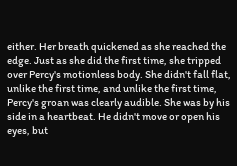either. Her breath quickened as she reached the edge. Just as she did the first time, she tripped over Percy's motionless body. She didn't fall flat, unlike the first time, and unlike the first time, Percy's groan was clearly audible. She was by his side in a heartbeat. He didn't move or open his eyes, but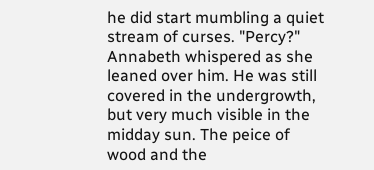he did start mumbling a quiet stream of curses. "Percy?" Annabeth whispered as she leaned over him. He was still covered in the undergrowth, but very much visible in the midday sun. The peice of wood and the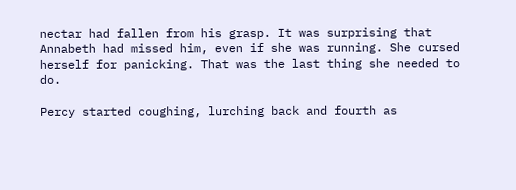nectar had fallen from his grasp. It was surprising that Annabeth had missed him, even if she was running. She cursed herself for panicking. That was the last thing she needed to do.

Percy started coughing, lurching back and fourth as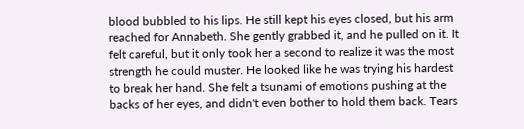blood bubbled to his lips. He still kept his eyes closed, but his arm reached for Annabeth. She gently grabbed it, and he pulled on it. It felt careful, but it only took her a second to realize it was the most strength he could muster. He looked like he was trying his hardest to break her hand. She felt a tsunami of emotions pushing at the backs of her eyes, and didn't even bother to hold them back. Tears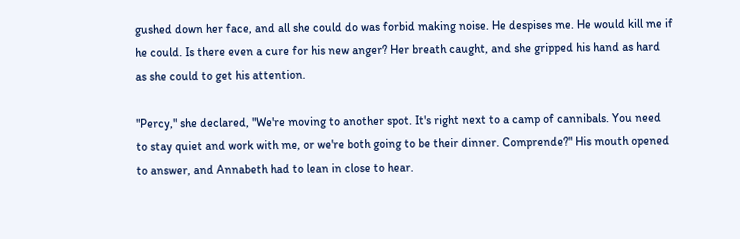gushed down her face, and all she could do was forbid making noise. He despises me. He would kill me if he could. Is there even a cure for his new anger? Her breath caught, and she gripped his hand as hard as she could to get his attention.

"Percy," she declared, "We're moving to another spot. It's right next to a camp of cannibals. You need to stay quiet and work with me, or we're both going to be their dinner. Comprende?" His mouth opened to answer, and Annabeth had to lean in close to hear.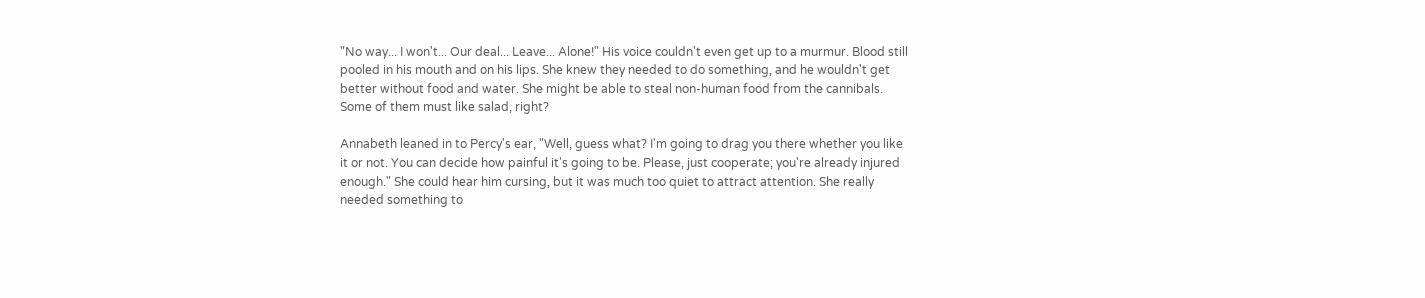"No way... I won't... Our deal... Leave... Alone!" His voice couldn't even get up to a murmur. Blood still pooled in his mouth and on his lips. She knew they needed to do something, and he wouldn't get better without food and water. She might be able to steal non-human food from the cannibals. Some of them must like salad, right?

Annabeth leaned in to Percy's ear, "Well, guess what? I'm going to drag you there whether you like it or not. You can decide how painful it's going to be. Please, just cooperate; you're already injured enough." She could hear him cursing, but it was much too quiet to attract attention. She really needed something to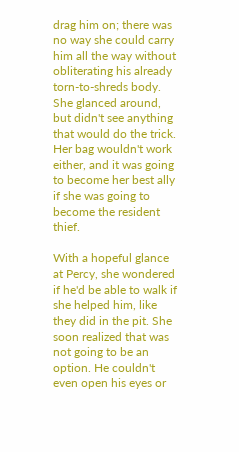drag him on; there was no way she could carry him all the way without obliterating his already torn-to-shreds body. She glanced around, but didn't see anything that would do the trick. Her bag wouldn't work either, and it was going to become her best ally if she was going to become the resident thief.

With a hopeful glance at Percy, she wondered if he'd be able to walk if she helped him, like they did in the pit. She soon realized that was not going to be an option. He couldn't even open his eyes or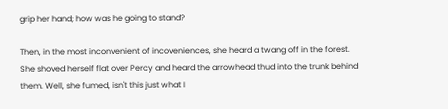grip her hand; how was he going to stand?

Then, in the most inconvenient of incoveniences, she heard a twang off in the forest. She shoved herself flat over Percy and heard the arrowhead thud into the trunk behind them. Well, she fumed, isn't this just what I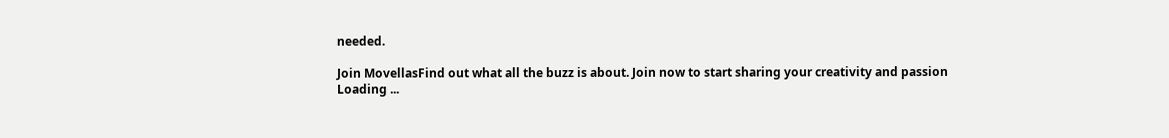needed.

Join MovellasFind out what all the buzz is about. Join now to start sharing your creativity and passion
Loading ...